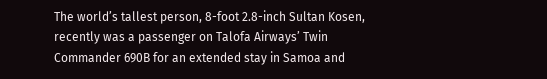The world’s tallest person, 8-foot 2.8-inch Sultan Kosen, recently was a passenger on Talofa Airways’ Twin Commander 690B for an extended stay in Samoa and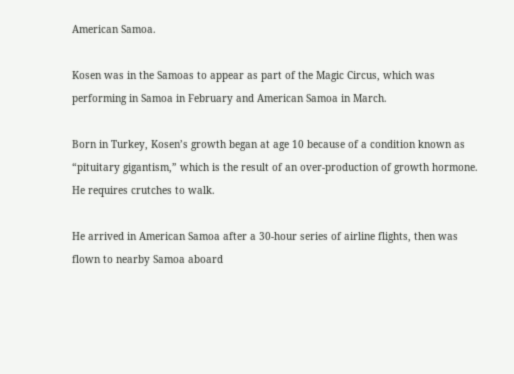American Samoa.

Kosen was in the Samoas to appear as part of the Magic Circus, which was performing in Samoa in February and American Samoa in March.

Born in Turkey, Kosen’s growth began at age 10 because of a condition known as “pituitary gigantism,” which is the result of an over-production of growth hormone. He requires crutches to walk.

He arrived in American Samoa after a 30-hour series of airline flights, then was flown to nearby Samoa aboard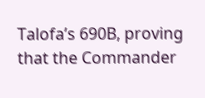Talofa’s 690B, proving that the Commander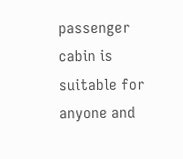passenger cabin is suitable for anyone and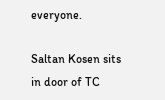everyone.

Saltan Kosen sits in door of TC